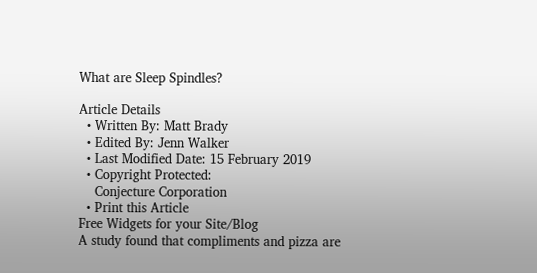What are Sleep Spindles?

Article Details
  • Written By: Matt Brady
  • Edited By: Jenn Walker
  • Last Modified Date: 15 February 2019
  • Copyright Protected:
    Conjecture Corporation
  • Print this Article
Free Widgets for your Site/Blog
A study found that compliments and pizza are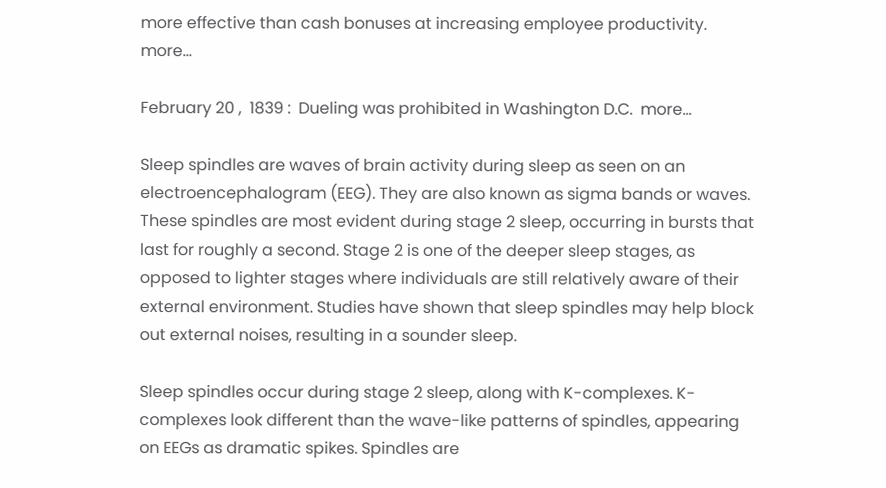more effective than cash bonuses at increasing employee productivity.  more...

February 20 ,  1839 :  Dueling was prohibited in Washington D.C.  more...

Sleep spindles are waves of brain activity during sleep as seen on an electroencephalogram (EEG). They are also known as sigma bands or waves. These spindles are most evident during stage 2 sleep, occurring in bursts that last for roughly a second. Stage 2 is one of the deeper sleep stages, as opposed to lighter stages where individuals are still relatively aware of their external environment. Studies have shown that sleep spindles may help block out external noises, resulting in a sounder sleep.

Sleep spindles occur during stage 2 sleep, along with K-complexes. K-complexes look different than the wave-like patterns of spindles, appearing on EEGs as dramatic spikes. Spindles are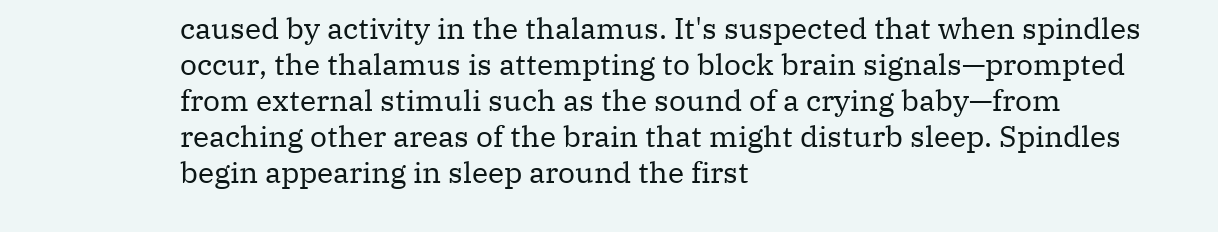caused by activity in the thalamus. It's suspected that when spindles occur, the thalamus is attempting to block brain signals—prompted from external stimuli such as the sound of a crying baby—from reaching other areas of the brain that might disturb sleep. Spindles begin appearing in sleep around the first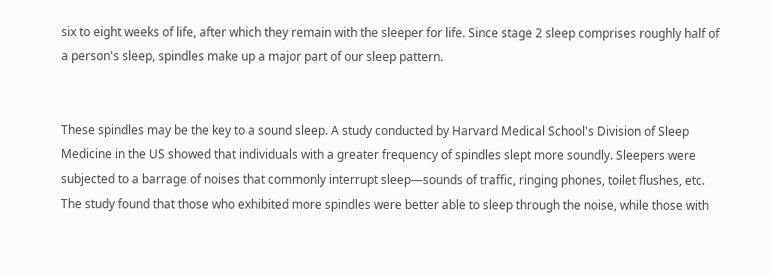six to eight weeks of life, after which they remain with the sleeper for life. Since stage 2 sleep comprises roughly half of a person's sleep, spindles make up a major part of our sleep pattern.


These spindles may be the key to a sound sleep. A study conducted by Harvard Medical School's Division of Sleep Medicine in the US showed that individuals with a greater frequency of spindles slept more soundly. Sleepers were subjected to a barrage of noises that commonly interrupt sleep—sounds of traffic, ringing phones, toilet flushes, etc. The study found that those who exhibited more spindles were better able to sleep through the noise, while those with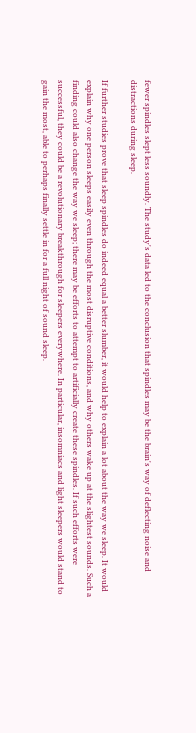fewer spindles slept less soundly. The study's data led to the conclusion that spindles may be the brain's way of deflecting noise and distractions during sleep.

If further studies prove that sleep spindles do indeed equal a better slumber, it would help to explain a lot about the way we sleep. It would explain why one person sleeps easily even through the most disruptive conditions, and why others wake up at the slightest sounds. Such a finding could also change the way we sleep; there may be efforts to attempt to artificially create these spindles. If such efforts were successful, they could be a revolutionary breakthrough for sleepers everywhere. In particular, insomniacs and light sleepers would stand to gain the most, able to perhaps finally settle in for a full night of sound sleep.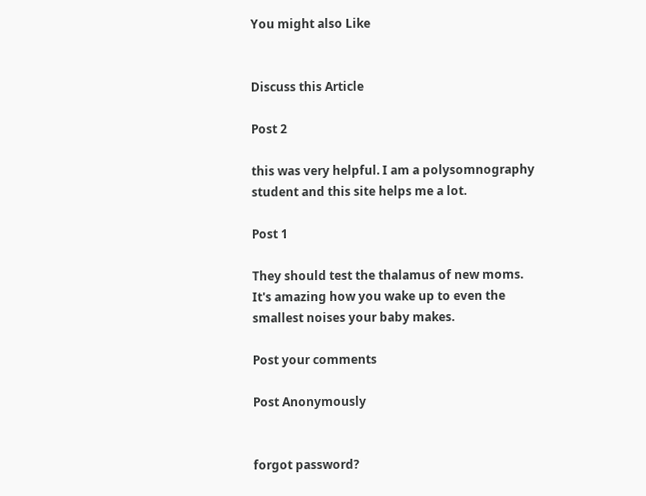You might also Like


Discuss this Article

Post 2

this was very helpful. I am a polysomnography student and this site helps me a lot.

Post 1

They should test the thalamus of new moms. It's amazing how you wake up to even the smallest noises your baby makes.

Post your comments

Post Anonymously


forgot password?